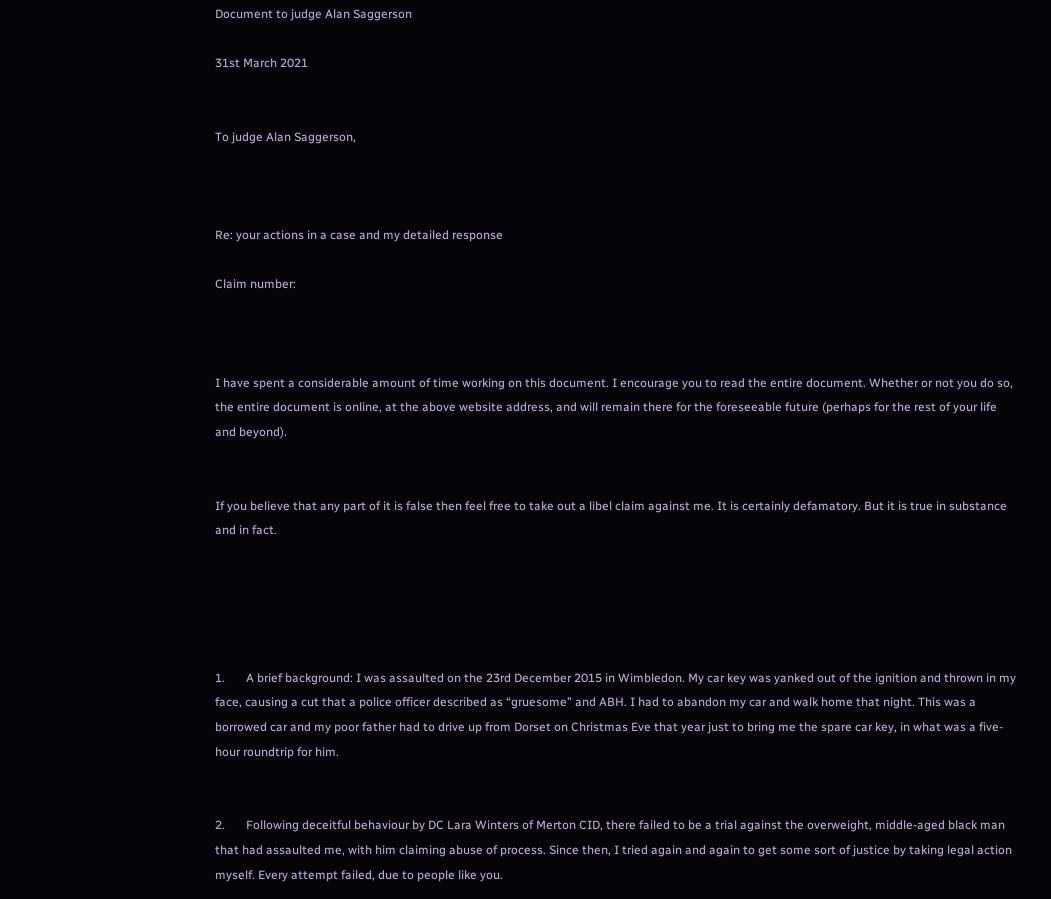Document to judge Alan Saggerson

31st March 2021


To judge Alan Saggerson,



Re: your actions in a case and my detailed response

Claim number:



I have spent a considerable amount of time working on this document. I encourage you to read the entire document. Whether or not you do so, the entire document is online, at the above website address, and will remain there for the foreseeable future (perhaps for the rest of your life and beyond).


If you believe that any part of it is false then feel free to take out a libel claim against me. It is certainly defamatory. But it is true in substance and in fact.





1.       A brief background: I was assaulted on the 23rd December 2015 in Wimbledon. My car key was yanked out of the ignition and thrown in my face, causing a cut that a police officer described as “gruesome” and ABH. I had to abandon my car and walk home that night. This was a borrowed car and my poor father had to drive up from Dorset on Christmas Eve that year just to bring me the spare car key, in what was a five-hour roundtrip for him.


2.       Following deceitful behaviour by DC Lara Winters of Merton CID, there failed to be a trial against the overweight, middle-aged black man that had assaulted me, with him claiming abuse of process. Since then, I tried again and again to get some sort of justice by taking legal action myself. Every attempt failed, due to people like you.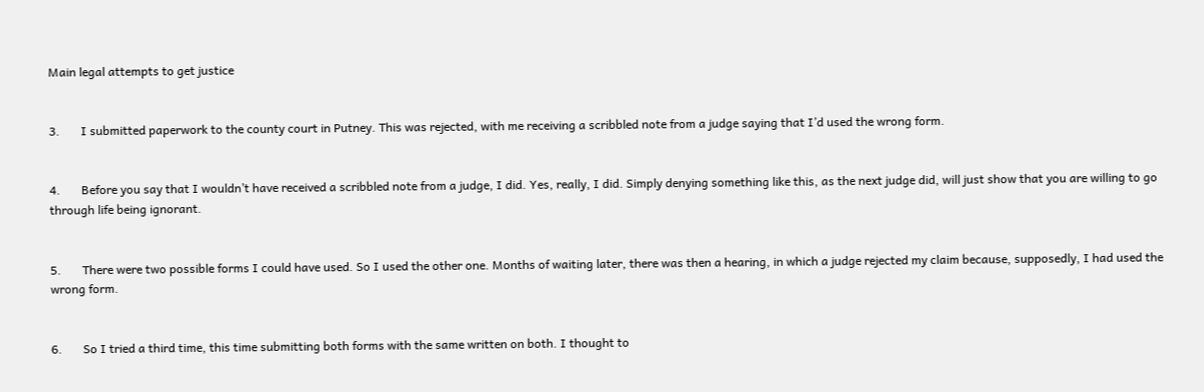Main legal attempts to get justice


3.       I submitted paperwork to the county court in Putney. This was rejected, with me receiving a scribbled note from a judge saying that I’d used the wrong form.


4.       Before you say that I wouldn’t have received a scribbled note from a judge, I did. Yes, really, I did. Simply denying something like this, as the next judge did, will just show that you are willing to go through life being ignorant.


5.       There were two possible forms I could have used. So I used the other one. Months of waiting later, there was then a hearing, in which a judge rejected my claim because, supposedly, I had used the wrong form.


6.       So I tried a third time, this time submitting both forms with the same written on both. I thought to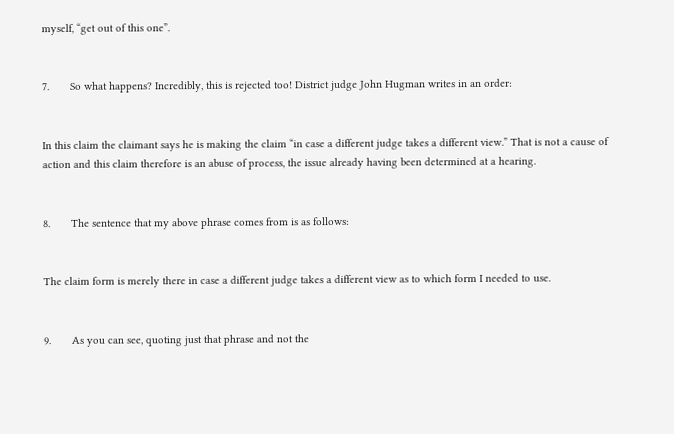myself, “get out of this one”.


7.       So what happens? Incredibly, this is rejected too! District judge John Hugman writes in an order:


In this claim the claimant says he is making the claim “in case a different judge takes a different view.” That is not a cause of action and this claim therefore is an abuse of process, the issue already having been determined at a hearing.


8.       The sentence that my above phrase comes from is as follows:


The claim form is merely there in case a different judge takes a different view as to which form I needed to use.


9.       As you can see, quoting just that phrase and not the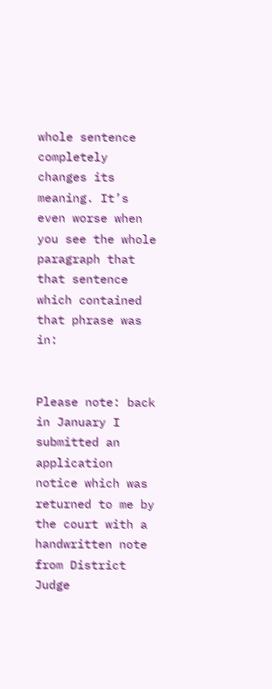whole sentence completely changes its meaning. It’s even worse when you see the whole paragraph that that sentence which contained that phrase was in:


Please note: back in January I submitted an application notice which was returned to me by the court with a handwritten note from District Judge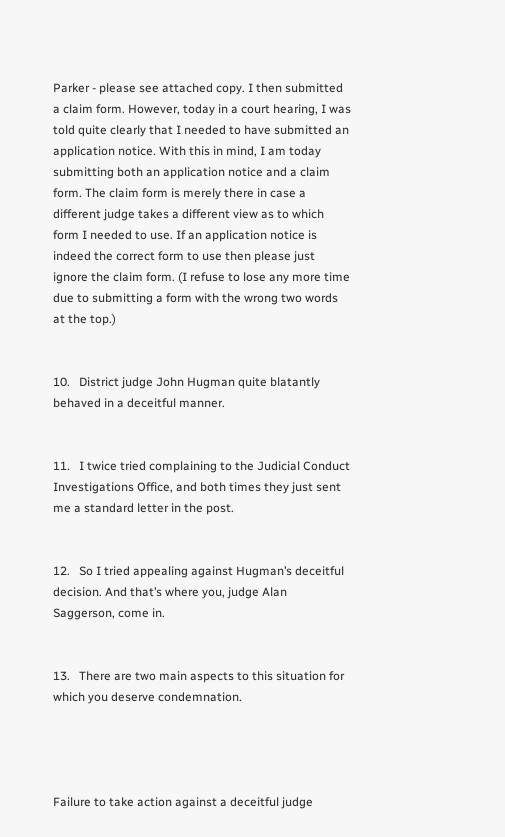Parker - please see attached copy. I then submitted a claim form. However, today in a court hearing, I was told quite clearly that I needed to have submitted an application notice. With this in mind, I am today submitting both an application notice and a claim form. The claim form is merely there in case a different judge takes a different view as to which form I needed to use. If an application notice is indeed the correct form to use then please just ignore the claim form. (I refuse to lose any more time due to submitting a form with the wrong two words at the top.)


10.   District judge John Hugman quite blatantly behaved in a deceitful manner.


11.   I twice tried complaining to the Judicial Conduct Investigations Office, and both times they just sent me a standard letter in the post.


12.   So I tried appealing against Hugman’s deceitful decision. And that’s where you, judge Alan Saggerson, come in.


13.   There are two main aspects to this situation for which you deserve condemnation.




Failure to take action against a deceitful judge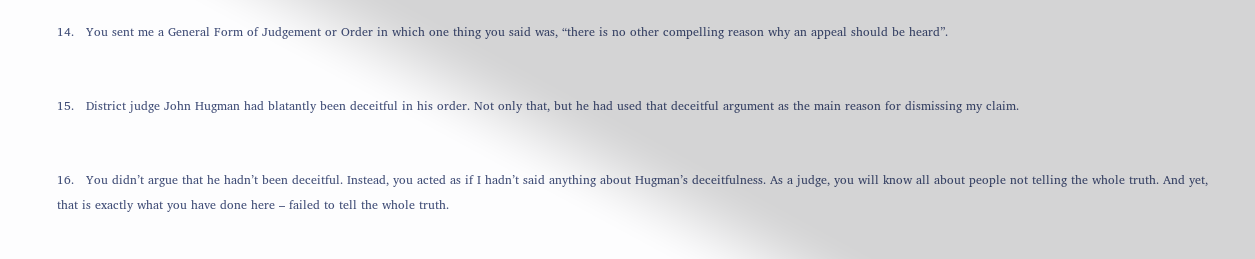14.   You sent me a General Form of Judgement or Order in which one thing you said was, “there is no other compelling reason why an appeal should be heard”.


15.   District judge John Hugman had blatantly been deceitful in his order. Not only that, but he had used that deceitful argument as the main reason for dismissing my claim.


16.   You didn’t argue that he hadn’t been deceitful. Instead, you acted as if I hadn’t said anything about Hugman’s deceitfulness. As a judge, you will know all about people not telling the whole truth. And yet, that is exactly what you have done here – failed to tell the whole truth.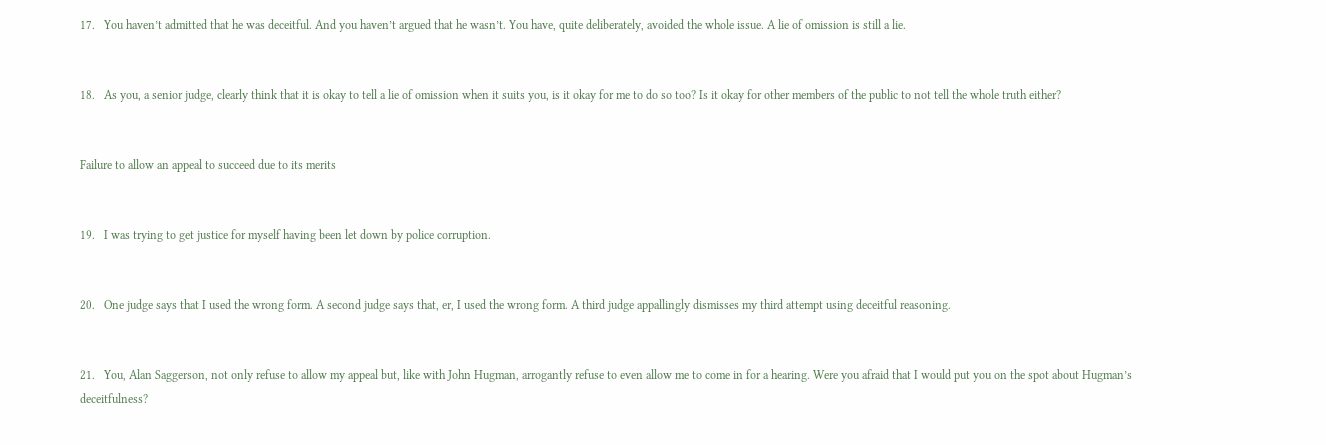17.   You haven’t admitted that he was deceitful. And you haven’t argued that he wasn’t. You have, quite deliberately, avoided the whole issue. A lie of omission is still a lie.


18.   As you, a senior judge, clearly think that it is okay to tell a lie of omission when it suits you, is it okay for me to do so too? Is it okay for other members of the public to not tell the whole truth either?


Failure to allow an appeal to succeed due to its merits


19.   I was trying to get justice for myself having been let down by police corruption.


20.   One judge says that I used the wrong form. A second judge says that, er, I used the wrong form. A third judge appallingly dismisses my third attempt using deceitful reasoning.


21.   You, Alan Saggerson, not only refuse to allow my appeal but, like with John Hugman, arrogantly refuse to even allow me to come in for a hearing. Were you afraid that I would put you on the spot about Hugman’s deceitfulness?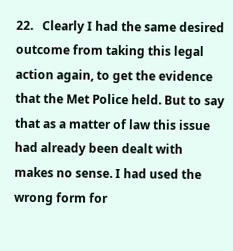22.   Clearly I had the same desired outcome from taking this legal action again, to get the evidence that the Met Police held. But to say that as a matter of law this issue had already been dealt with makes no sense. I had used the wrong form for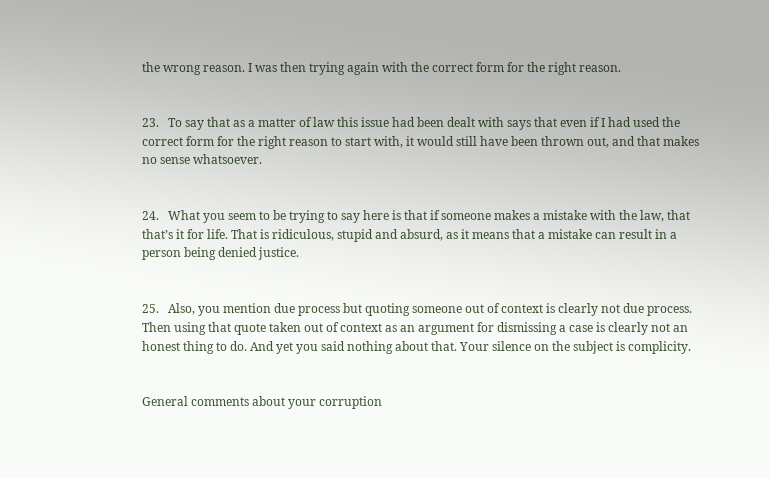the wrong reason. I was then trying again with the correct form for the right reason.


23.   To say that as a matter of law this issue had been dealt with says that even if I had used the correct form for the right reason to start with, it would still have been thrown out, and that makes no sense whatsoever.


24.   What you seem to be trying to say here is that if someone makes a mistake with the law, that that’s it for life. That is ridiculous, stupid and absurd, as it means that a mistake can result in a person being denied justice.


25.   Also, you mention due process but quoting someone out of context is clearly not due process. Then using that quote taken out of context as an argument for dismissing a case is clearly not an honest thing to do. And yet you said nothing about that. Your silence on the subject is complicity.


General comments about your corruption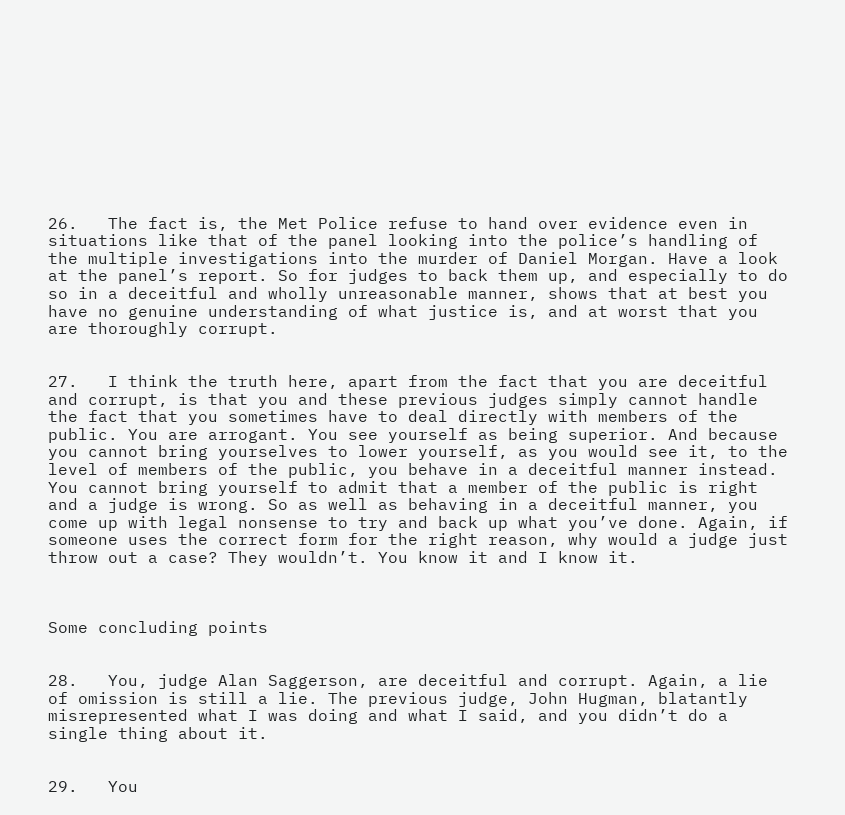26.   The fact is, the Met Police refuse to hand over evidence even in situations like that of the panel looking into the police’s handling of the multiple investigations into the murder of Daniel Morgan. Have a look at the panel’s report. So for judges to back them up, and especially to do so in a deceitful and wholly unreasonable manner, shows that at best you have no genuine understanding of what justice is, and at worst that you are thoroughly corrupt.


27.   I think the truth here, apart from the fact that you are deceitful and corrupt, is that you and these previous judges simply cannot handle the fact that you sometimes have to deal directly with members of the public. You are arrogant. You see yourself as being superior. And because you cannot bring yourselves to lower yourself, as you would see it, to the level of members of the public, you behave in a deceitful manner instead. You cannot bring yourself to admit that a member of the public is right and a judge is wrong. So as well as behaving in a deceitful manner, you come up with legal nonsense to try and back up what you’ve done. Again, if someone uses the correct form for the right reason, why would a judge just throw out a case? They wouldn’t. You know it and I know it.



Some concluding points


28.   You, judge Alan Saggerson, are deceitful and corrupt. Again, a lie of omission is still a lie. The previous judge, John Hugman, blatantly misrepresented what I was doing and what I said, and you didn’t do a single thing about it.


29.   You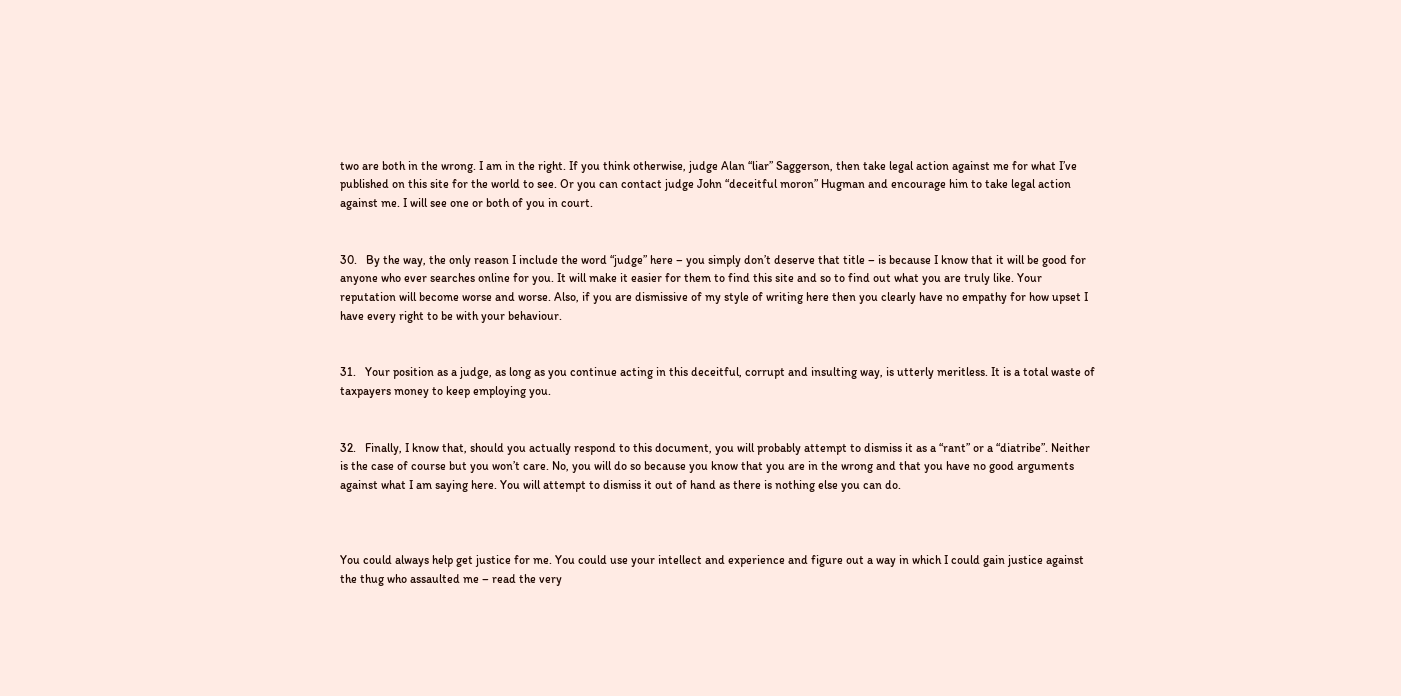two are both in the wrong. I am in the right. If you think otherwise, judge Alan “liar” Saggerson, then take legal action against me for what I’ve published on this site for the world to see. Or you can contact judge John “deceitful moron” Hugman and encourage him to take legal action against me. I will see one or both of you in court.


30.   By the way, the only reason I include the word “judge” here – you simply don’t deserve that title – is because I know that it will be good for anyone who ever searches online for you. It will make it easier for them to find this site and so to find out what you are truly like. Your reputation will become worse and worse. Also, if you are dismissive of my style of writing here then you clearly have no empathy for how upset I have every right to be with your behaviour.


31.   Your position as a judge, as long as you continue acting in this deceitful, corrupt and insulting way, is utterly meritless. It is a total waste of taxpayers money to keep employing you.


32.   Finally, I know that, should you actually respond to this document, you will probably attempt to dismiss it as a “rant” or a “diatribe”. Neither is the case of course but you won’t care. No, you will do so because you know that you are in the wrong and that you have no good arguments against what I am saying here. You will attempt to dismiss it out of hand as there is nothing else you can do.



You could always help get justice for me. You could use your intellect and experience and figure out a way in which I could gain justice against the thug who assaulted me – read the very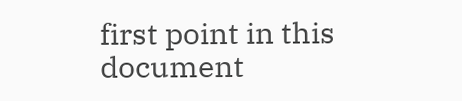first point in this document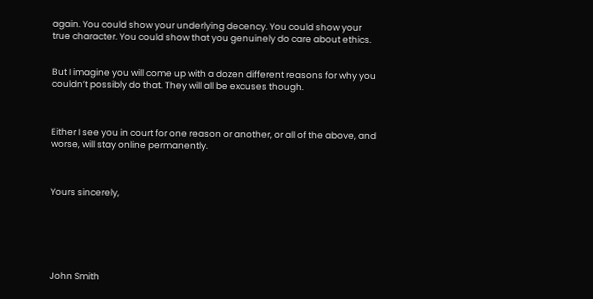again. You could show your underlying decency. You could show your true character. You could show that you genuinely do care about ethics.


But I imagine you will come up with a dozen different reasons for why you couldn’t possibly do that. They will all be excuses though.



Either I see you in court for one reason or another, or all of the above, and worse, will stay online permanently.



Yours sincerely,






John Smith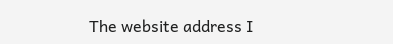The website address I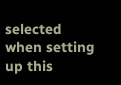selected when setting up this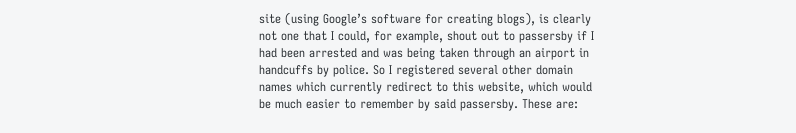site (using Google’s software for creating blogs), is clearly not one that I could, for example, shout out to passersby if I had been arrested and was being taken through an airport in handcuffs by police. So I registered several other domain names which currently redirect to this website, which would be much easier to remember by said passersby. These are: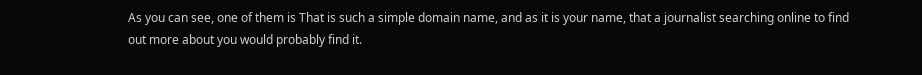As you can see, one of them is That is such a simple domain name, and as it is your name, that a journalist searching online to find out more about you would probably find it.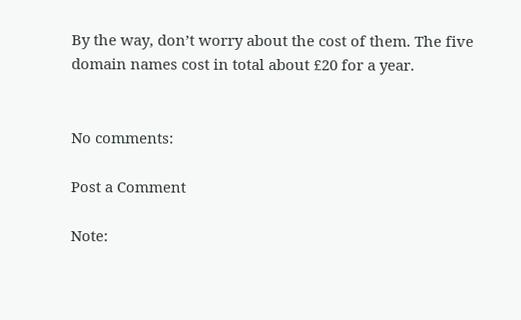By the way, don’t worry about the cost of them. The five domain names cost in total about £20 for a year.


No comments:

Post a Comment

Note: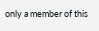only a member of this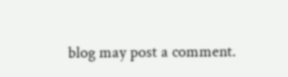blog may post a comment.